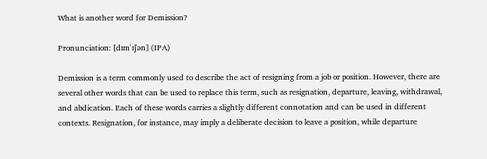What is another word for Demission?

Pronunciation: [dɪmˈɪʃən] (IPA)

Demission is a term commonly used to describe the act of resigning from a job or position. However, there are several other words that can be used to replace this term, such as resignation, departure, leaving, withdrawal, and abdication. Each of these words carries a slightly different connotation and can be used in different contexts. Resignation, for instance, may imply a deliberate decision to leave a position, while departure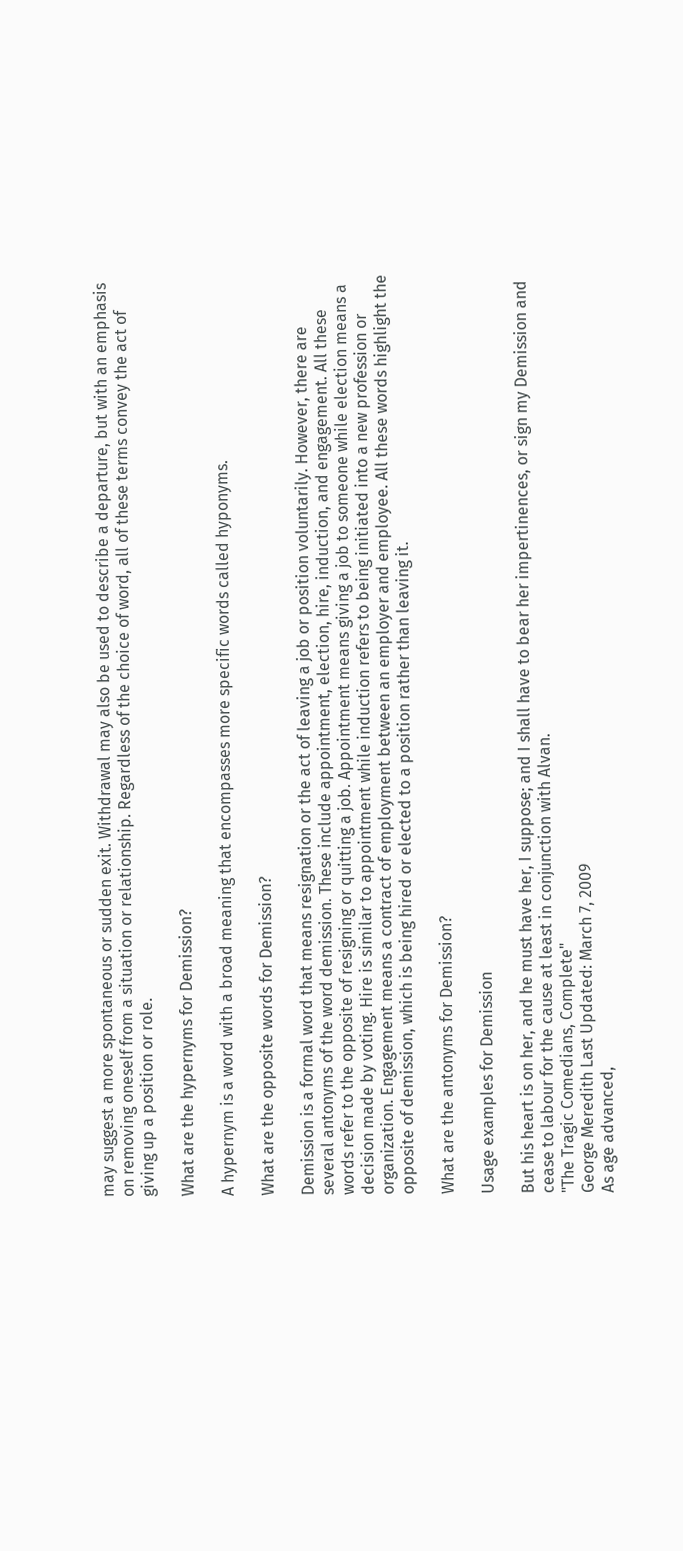may suggest a more spontaneous or sudden exit. Withdrawal may also be used to describe a departure, but with an emphasis on removing oneself from a situation or relationship. Regardless of the choice of word, all of these terms convey the act of giving up a position or role.

What are the hypernyms for Demission?

A hypernym is a word with a broad meaning that encompasses more specific words called hyponyms.

What are the opposite words for Demission?

Demission is a formal word that means resignation or the act of leaving a job or position voluntarily. However, there are several antonyms of the word demission. These include appointment, election, hire, induction, and engagement. All these words refer to the opposite of resigning or quitting a job. Appointment means giving a job to someone while election means a decision made by voting. Hire is similar to appointment while induction refers to being initiated into a new profession or organization. Engagement means a contract of employment between an employer and employee. All these words highlight the opposite of demission, which is being hired or elected to a position rather than leaving it.

What are the antonyms for Demission?

Usage examples for Demission

But his heart is on her, and he must have her, I suppose; and I shall have to bear her impertinences, or sign my Demission and cease to labour for the cause at least in conjunction with Alvan.
"The Tragic Comedians, Complete"
George Meredith Last Updated: March 7, 2009
As age advanced,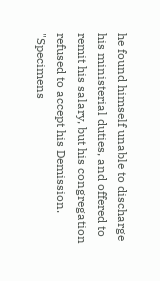he found himself unable to discharge his ministerial duties, and offered to remit his salary, but his congregation refused to accept his Demission.
"Specimens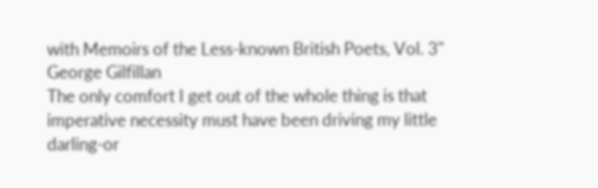with Memoirs of the Less-known British Poets, Vol. 3"
George Gilfillan
The only comfort I get out of the whole thing is that imperative necessity must have been driving my little darling-or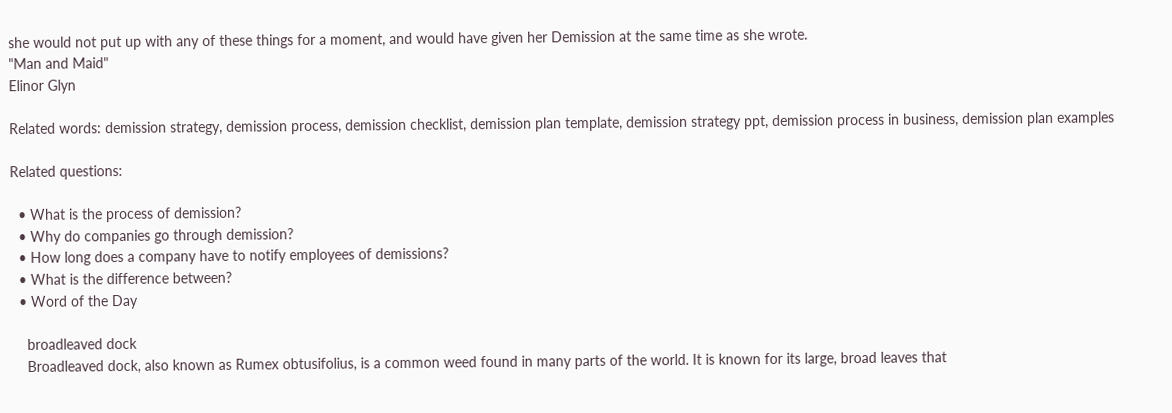she would not put up with any of these things for a moment, and would have given her Demission at the same time as she wrote.
"Man and Maid"
Elinor Glyn

Related words: demission strategy, demission process, demission checklist, demission plan template, demission strategy ppt, demission process in business, demission plan examples

Related questions:

  • What is the process of demission?
  • Why do companies go through demission?
  • How long does a company have to notify employees of demissions?
  • What is the difference between?
  • Word of the Day

    broadleaved dock
    Broadleaved dock, also known as Rumex obtusifolius, is a common weed found in many parts of the world. It is known for its large, broad leaves that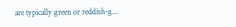are typically green or reddish-g...